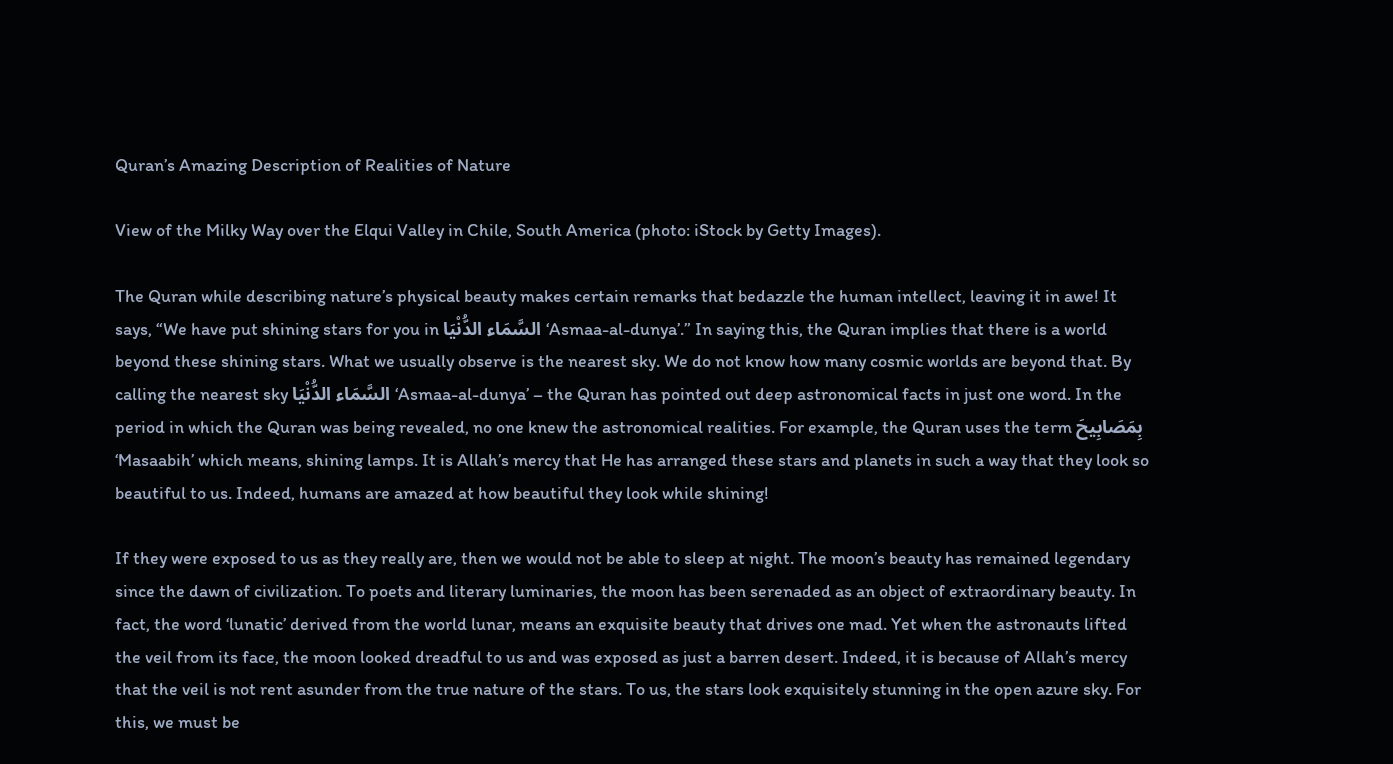Quran’s Amazing Description of Realities of Nature

View of the Milky Way over the Elqui Valley in Chile, South America (photo: iStock by Getty Images).

The Quran while describing nature’s physical beauty makes certain remarks that bedazzle the human intellect, leaving it in awe! It says, “We have put shining stars for you in السَّمَاء الدُّنْيَا ‘Asmaa-al-dunya’.” In saying this, the Quran implies that there is a world beyond these shining stars. What we usually observe is the nearest sky. We do not know how many cosmic worlds are beyond that. By calling the nearest sky السَّمَاء الدُّنْيَا ‘Asmaa-al-dunya’ – the Quran has pointed out deep astronomical facts in just one word. In the period in which the Quran was being revealed, no one knew the astronomical realities. For example, the Quran uses the term بِمَصَابِيحَ ‘Masaabih’ which means, shining lamps. It is Allah’s mercy that He has arranged these stars and planets in such a way that they look so beautiful to us. Indeed, humans are amazed at how beautiful they look while shining!

If they were exposed to us as they really are, then we would not be able to sleep at night. The moon’s beauty has remained legendary since the dawn of civilization. To poets and literary luminaries, the moon has been serenaded as an object of extraordinary beauty. In fact, the word ‘lunatic’ derived from the world lunar, means an exquisite beauty that drives one mad. Yet when the astronauts lifted the veil from its face, the moon looked dreadful to us and was exposed as just a barren desert. Indeed, it is because of Allah’s mercy that the veil is not rent asunder from the true nature of the stars. To us, the stars look exquisitely stunning in the open azure sky. For this, we must be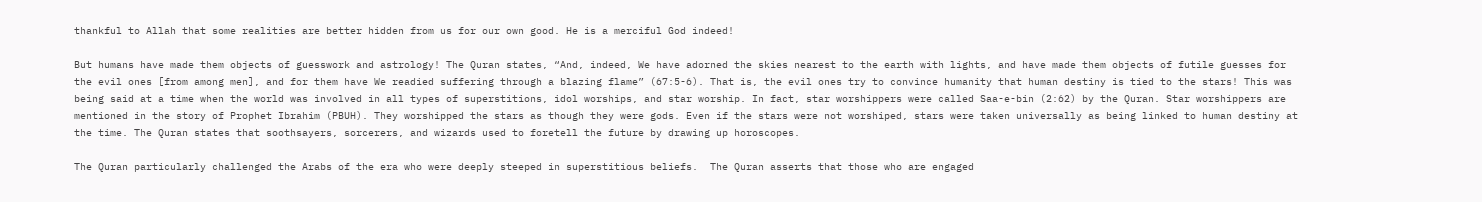thankful to Allah that some realities are better hidden from us for our own good. He is a merciful God indeed!

But humans have made them objects of guesswork and astrology! The Quran states, “And, indeed, We have adorned the skies nearest to the earth with lights, and have made them objects of futile guesses for the evil ones [from among men], and for them have We readied suffering through a blazing flame” (67:5-6). That is, the evil ones try to convince humanity that human destiny is tied to the stars! This was being said at a time when the world was involved in all types of superstitions, idol worships, and star worship. In fact, star worshippers were called Saa-e-bin (2:62) by the Quran. Star worshippers are mentioned in the story of Prophet Ibrahim (PBUH). They worshipped the stars as though they were gods. Even if the stars were not worshiped, stars were taken universally as being linked to human destiny at the time. The Quran states that soothsayers, sorcerers, and wizards used to foretell the future by drawing up horoscopes.

The Quran particularly challenged the Arabs of the era who were deeply steeped in superstitious beliefs.  The Quran asserts that those who are engaged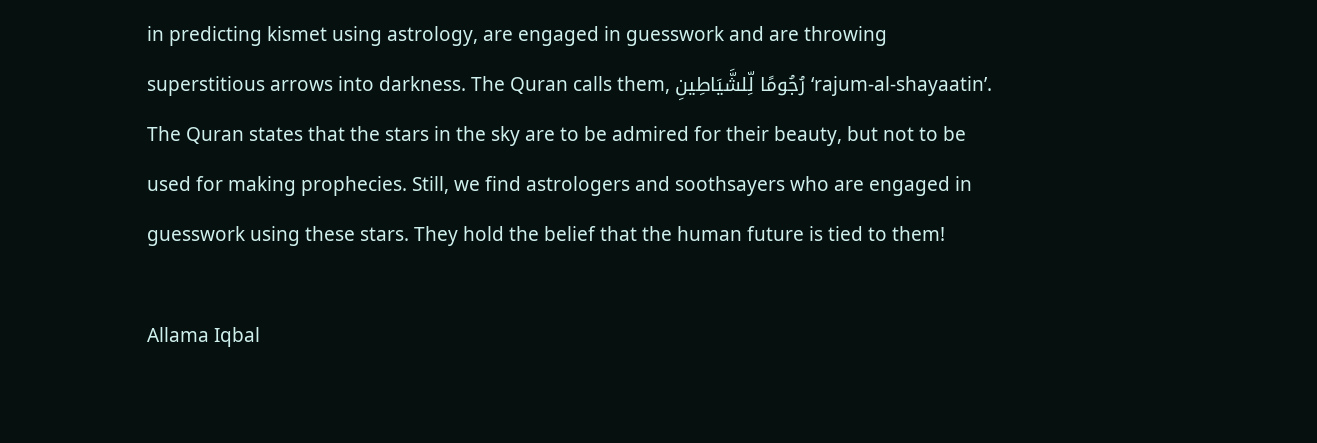in predicting kismet using astrology, are engaged in guesswork and are throwing superstitious arrows into darkness. The Quran calls them, رُجُومًا لِّلشَّيَاطِينِ ‘rajum-al-shayaatin’. The Quran states that the stars in the sky are to be admired for their beauty, but not to be used for making prophecies. Still, we find astrologers and soothsayers who are engaged in guesswork using these stars. They hold the belief that the human future is tied to them!

Allama Iqbal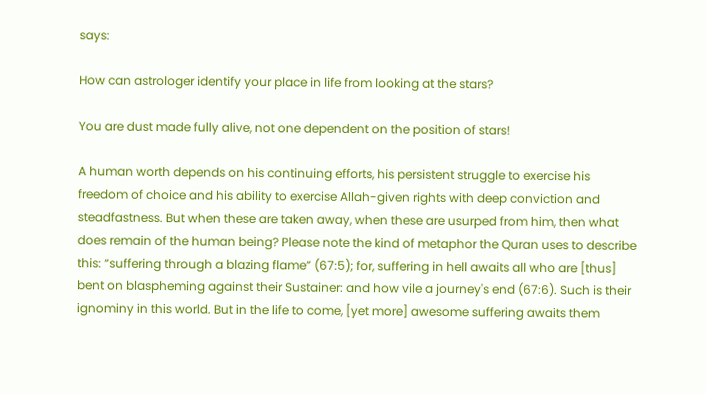says:

How can astrologer identify your place in life from looking at the stars?

You are dust made fully alive, not one dependent on the position of stars!

A human worth depends on his continuing efforts, his persistent struggle to exercise his freedom of choice and his ability to exercise Allah-given rights with deep conviction and steadfastness. But when these are taken away, when these are usurped from him, then what does remain of the human being? Please note the kind of metaphor the Quran uses to describe this: “suffering through a blazing flame” (67:5); for, suffering in hell awaits all who are [thus] bent on blaspheming against their Sustainer: and how vile a journey's end (67:6). Such is their ignominy in this world. But in the life to come, [yet more] awesome suffering awaits them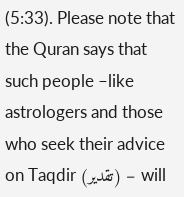(5:33). Please note that the Quran says that such people –like astrologers and those who seek their advice on Taqdir (تقدیر) – will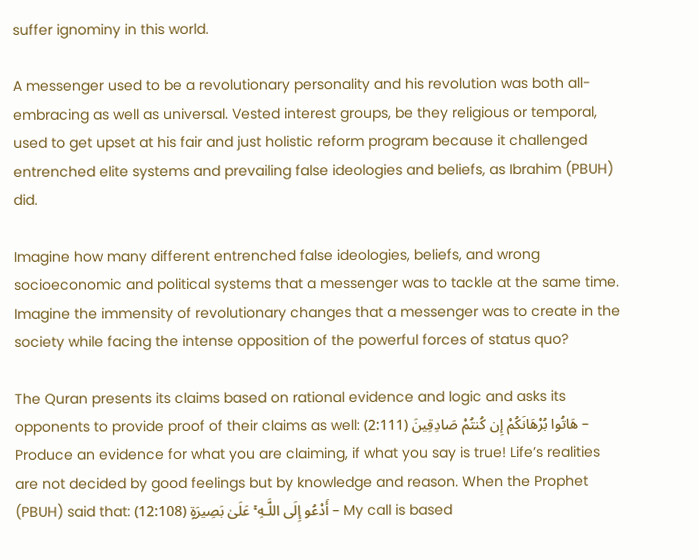suffer ignominy in this world.

A messenger used to be a revolutionary personality and his revolution was both all-embracing as well as universal. Vested interest groups, be they religious or temporal, used to get upset at his fair and just holistic reform program because it challenged entrenched elite systems and prevailing false ideologies and beliefs, as Ibrahim (PBUH) did.

Imagine how many different entrenched false ideologies, beliefs, and wrong socioeconomic and political systems that a messenger was to tackle at the same time. Imagine the immensity of revolutionary changes that a messenger was to create in the society while facing the intense opposition of the powerful forces of status quo?

The Quran presents its claims based on rational evidence and logic and asks its opponents to provide proof of their claims as well: هَاتُوا بُرْهَانَكُمْ إِن كُنتُمْ صَادِقِينَ (2:111) – Produce an evidence for what you are claiming, if what you say is true! Life’s realities are not decided by good feelings but by knowledge and reason. When the Prophet (PBUH) said that: أَدْعُو إِلَى اللَّـهِ ۚ عَلَىٰ بَصِيرَةٍ (12:108) – My call is based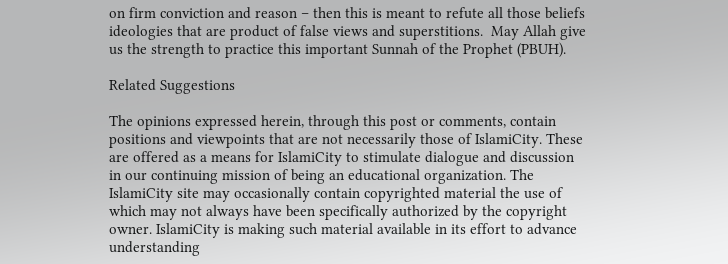on firm conviction and reason – then this is meant to refute all those beliefs ideologies that are product of false views and superstitions.  May Allah give us the strength to practice this important Sunnah of the Prophet (PBUH).

Related Suggestions

The opinions expressed herein, through this post or comments, contain positions and viewpoints that are not necessarily those of IslamiCity. These are offered as a means for IslamiCity to stimulate dialogue and discussion in our continuing mission of being an educational organization. The IslamiCity site may occasionally contain copyrighted material the use of which may not always have been specifically authorized by the copyright owner. IslamiCity is making such material available in its effort to advance understanding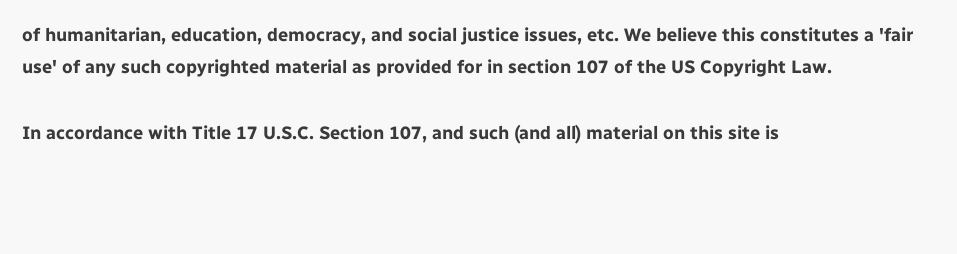of humanitarian, education, democracy, and social justice issues, etc. We believe this constitutes a 'fair use' of any such copyrighted material as provided for in section 107 of the US Copyright Law.

In accordance with Title 17 U.S.C. Section 107, and such (and all) material on this site is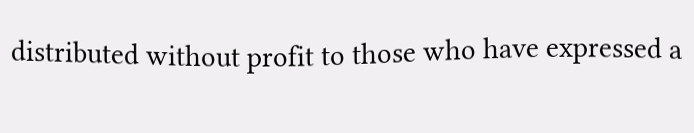distributed without profit to those who have expressed a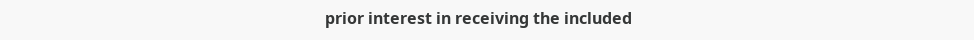prior interest in receiving the included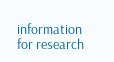information for research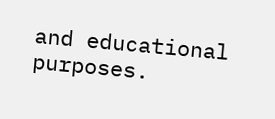and educational purposes.